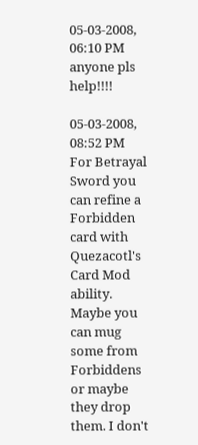05-03-2008, 06:10 PM
anyone pls help!!!!

05-03-2008, 08:52 PM
For Betrayal Sword you can refine a Forbidden card with Quezacotl's Card Mod ability. Maybe you can mug some from Forbiddens or maybe they drop them. I don't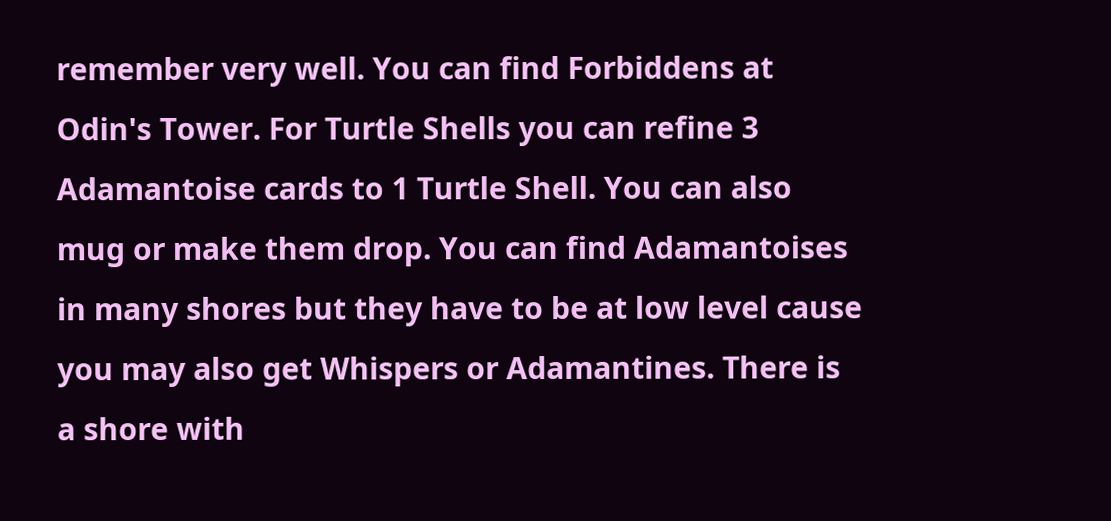remember very well. You can find Forbiddens at Odin's Tower. For Turtle Shells you can refine 3 Adamantoise cards to 1 Turtle Shell. You can also mug or make them drop. You can find Adamantoises in many shores but they have to be at low level cause you may also get Whispers or Adamantines. There is a shore with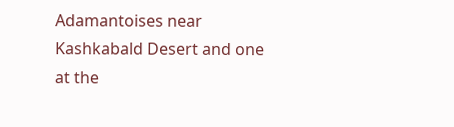Adamantoises near Kashkabald Desert and one at the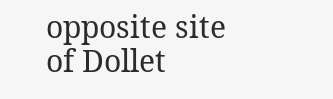opposite site of Dollet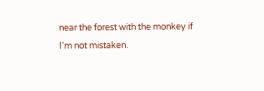near the forest with the monkey if I'm not mistaken.